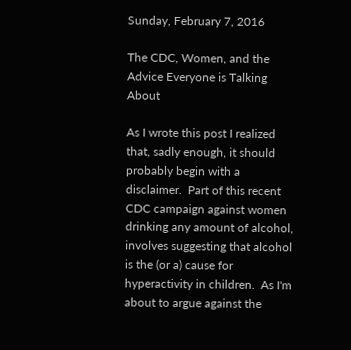Sunday, February 7, 2016

The CDC, Women, and the Advice Everyone is Talking About

As I wrote this post I realized that, sadly enough, it should probably begin with a disclaimer.  Part of this recent CDC campaign against women drinking any amount of alcohol, involves suggesting that alcohol is the (or a) cause for hyperactivity in children.  As I'm about to argue against the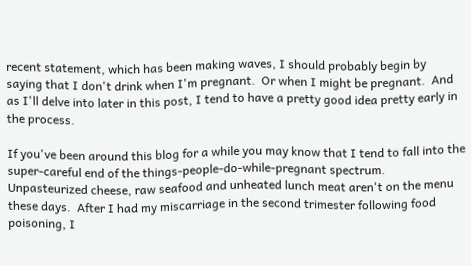recent statement, which has been making waves, I should probably begin by saying that I don't drink when I'm pregnant.  Or when I might be pregnant.  And as I'll delve into later in this post, I tend to have a pretty good idea pretty early in the process.

If you've been around this blog for a while you may know that I tend to fall into the super-careful end of the things-people-do-while-pregnant spectrum.  Unpasteurized cheese, raw seafood and unheated lunch meat aren't on the menu these days.  After I had my miscarriage in the second trimester following food poisoning, I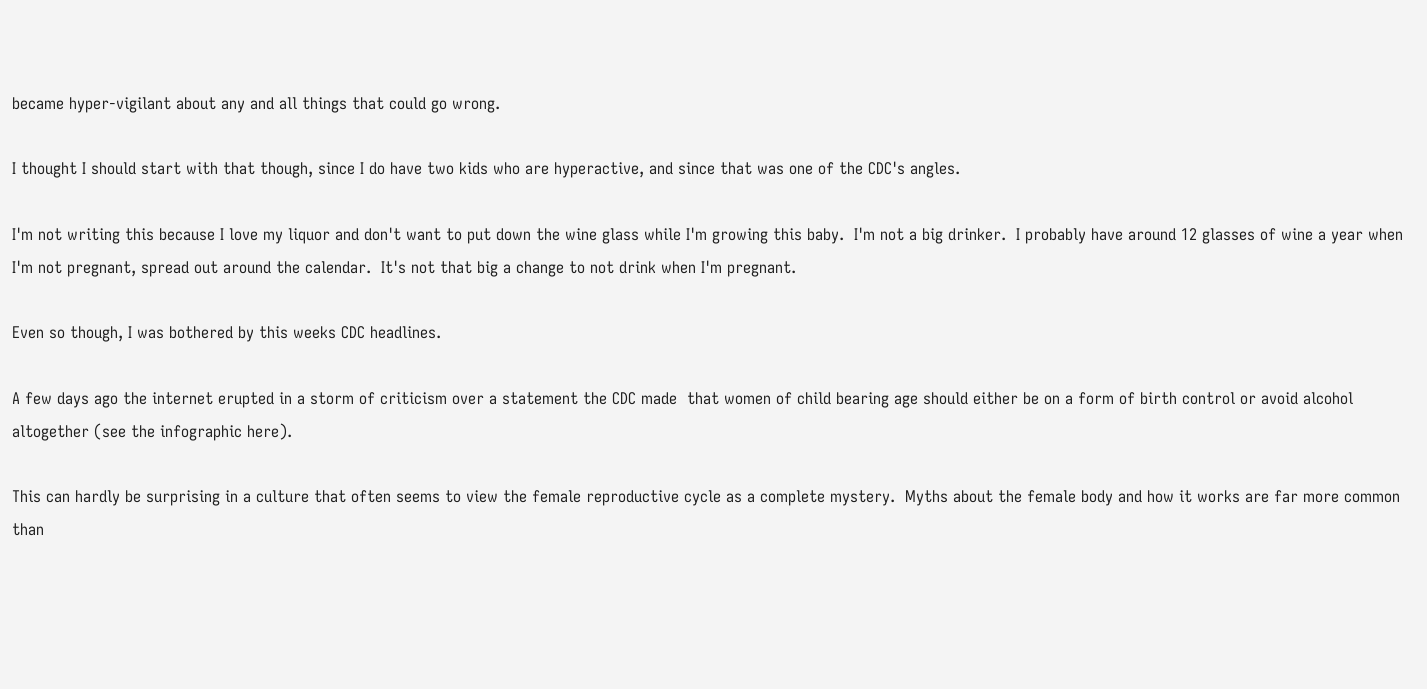became hyper-vigilant about any and all things that could go wrong.

I thought I should start with that though, since I do have two kids who are hyperactive, and since that was one of the CDC's angles.

I'm not writing this because I love my liquor and don't want to put down the wine glass while I'm growing this baby.  I'm not a big drinker.  I probably have around 12 glasses of wine a year when I'm not pregnant, spread out around the calendar.  It's not that big a change to not drink when I'm pregnant.

Even so though, I was bothered by this weeks CDC headlines.

A few days ago the internet erupted in a storm of criticism over a statement the CDC made  that women of child bearing age should either be on a form of birth control or avoid alcohol altogether (see the infographic here).

This can hardly be surprising in a culture that often seems to view the female reproductive cycle as a complete mystery.  Myths about the female body and how it works are far more common than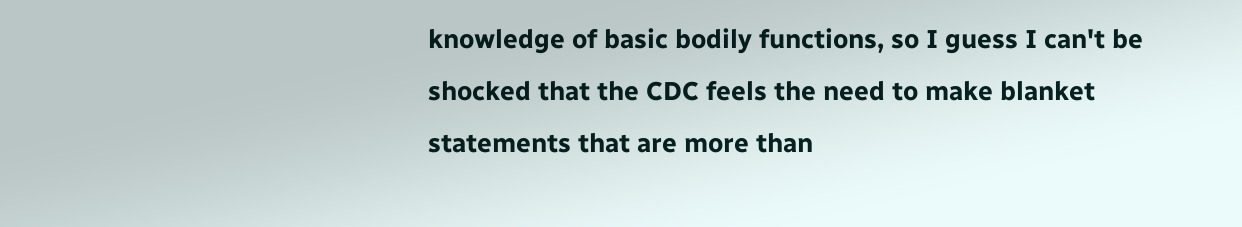knowledge of basic bodily functions, so I guess I can't be shocked that the CDC feels the need to make blanket statements that are more than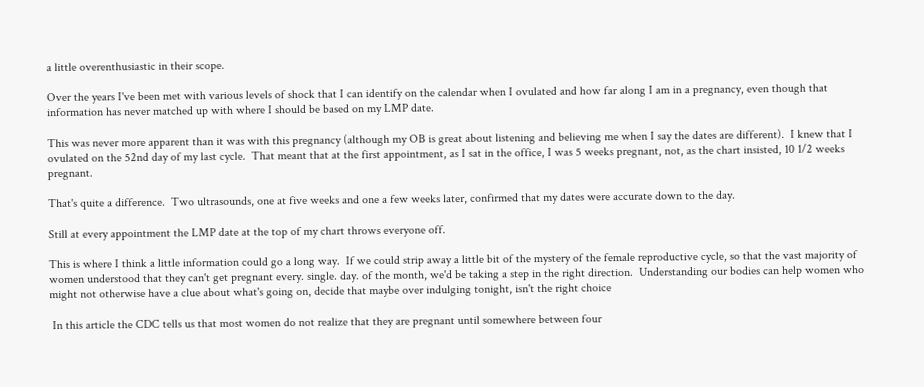a little overenthusiastic in their scope.

Over the years I've been met with various levels of shock that I can identify on the calendar when I ovulated and how far along I am in a pregnancy, even though that information has never matched up with where I should be based on my LMP date.

This was never more apparent than it was with this pregnancy (although my OB is great about listening and believing me when I say the dates are different).  I knew that I ovulated on the 52nd day of my last cycle.  That meant that at the first appointment, as I sat in the office, I was 5 weeks pregnant, not, as the chart insisted, 10 1/2 weeks pregnant.

That's quite a difference.  Two ultrasounds, one at five weeks and one a few weeks later, confirmed that my dates were accurate down to the day.

Still at every appointment the LMP date at the top of my chart throws everyone off.

This is where I think a little information could go a long way.  If we could strip away a little bit of the mystery of the female reproductive cycle, so that the vast majority of women understood that they can't get pregnant every. single. day. of the month, we'd be taking a step in the right direction.  Understanding our bodies can help women who might not otherwise have a clue about what's going on, decide that maybe over indulging tonight, isn't the right choice

 In this article the CDC tells us that most women do not realize that they are pregnant until somewhere between four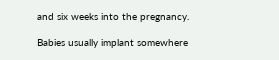and six weeks into the pregnancy.

Babies usually implant somewhere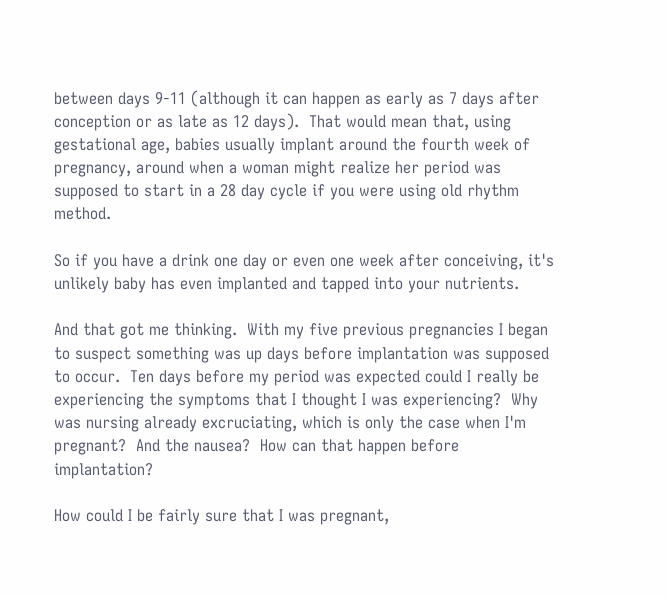between days 9-11 (although it can happen as early as 7 days after conception or as late as 12 days).  That would mean that, using gestational age, babies usually implant around the fourth week of pregnancy, around when a woman might realize her period was supposed to start in a 28 day cycle if you were using old rhythm method.

So if you have a drink one day or even one week after conceiving, it's unlikely baby has even implanted and tapped into your nutrients.

And that got me thinking.  With my five previous pregnancies I began to suspect something was up days before implantation was supposed to occur.  Ten days before my period was expected could I really be experiencing the symptoms that I thought I was experiencing?  Why was nursing already excruciating, which is only the case when I'm pregnant?  And the nausea?  How can that happen before implantation?

How could I be fairly sure that I was pregnant,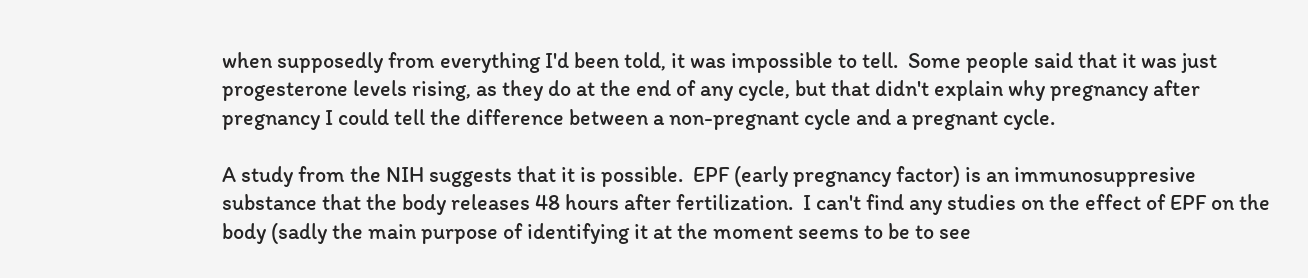when supposedly from everything I'd been told, it was impossible to tell.  Some people said that it was just progesterone levels rising, as they do at the end of any cycle, but that didn't explain why pregnancy after pregnancy I could tell the difference between a non-pregnant cycle and a pregnant cycle.

A study from the NIH suggests that it is possible.  EPF (early pregnancy factor) is an immunosuppresive substance that the body releases 48 hours after fertilization.  I can't find any studies on the effect of EPF on the body (sadly the main purpose of identifying it at the moment seems to be to see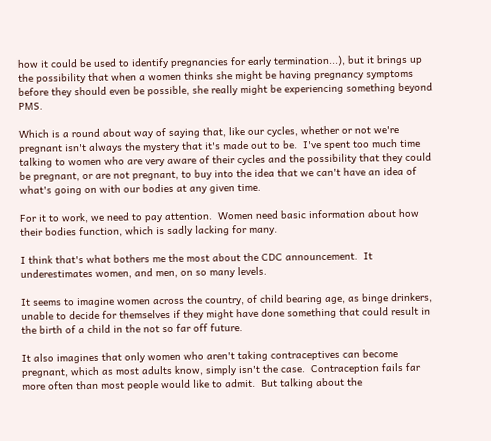how it could be used to identify pregnancies for early termination...), but it brings up the possibility that when a women thinks she might be having pregnancy symptoms before they should even be possible, she really might be experiencing something beyond PMS.

Which is a round about way of saying that, like our cycles, whether or not we're pregnant isn't always the mystery that it's made out to be.  I've spent too much time talking to women who are very aware of their cycles and the possibility that they could be pregnant, or are not pregnant, to buy into the idea that we can't have an idea of what's going on with our bodies at any given time.

For it to work, we need to pay attention.  Women need basic information about how their bodies function, which is sadly lacking for many.

I think that's what bothers me the most about the CDC announcement.  It underestimates women, and men, on so many levels.

It seems to imagine women across the country, of child bearing age, as binge drinkers, unable to decide for themselves if they might have done something that could result in the birth of a child in the not so far off future.

It also imagines that only women who aren't taking contraceptives can become pregnant, which as most adults know, simply isn't the case.  Contraception fails far more often than most people would like to admit.  But talking about the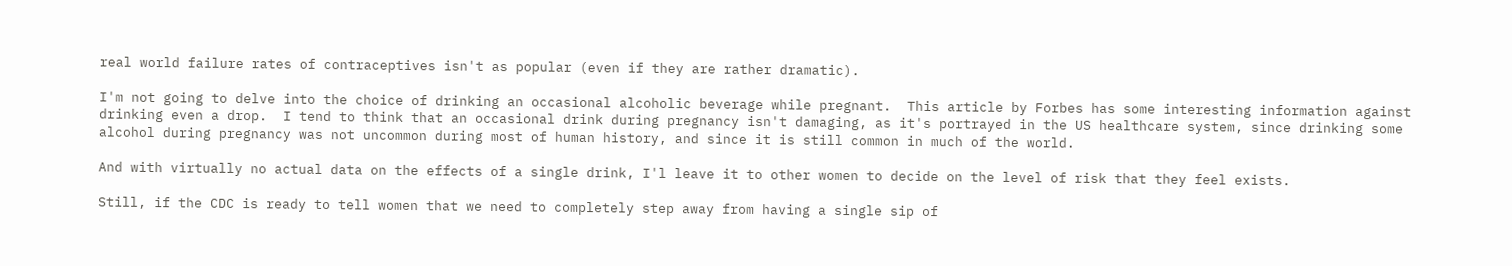real world failure rates of contraceptives isn't as popular (even if they are rather dramatic).

I'm not going to delve into the choice of drinking an occasional alcoholic beverage while pregnant.  This article by Forbes has some interesting information against drinking even a drop.  I tend to think that an occasional drink during pregnancy isn't damaging, as it's portrayed in the US healthcare system, since drinking some alcohol during pregnancy was not uncommon during most of human history, and since it is still common in much of the world.

And with virtually no actual data on the effects of a single drink, I'l leave it to other women to decide on the level of risk that they feel exists.

Still, if the CDC is ready to tell women that we need to completely step away from having a single sip of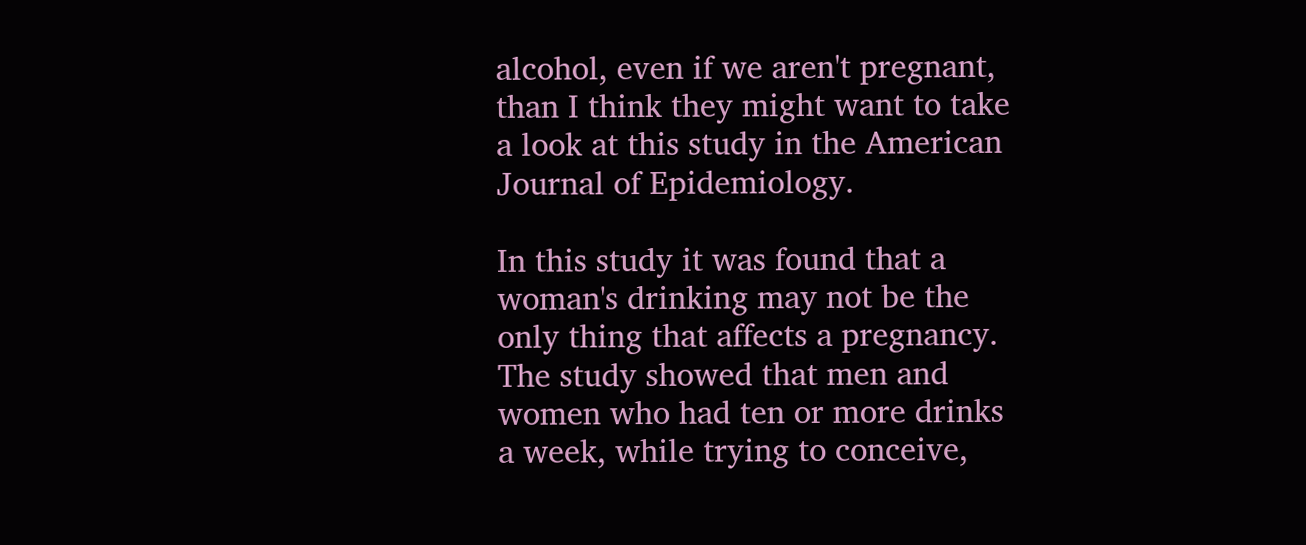alcohol, even if we aren't pregnant, than I think they might want to take a look at this study in the American Journal of Epidemiology.

In this study it was found that a woman's drinking may not be the only thing that affects a pregnancy.  The study showed that men and women who had ten or more drinks a week, while trying to conceive,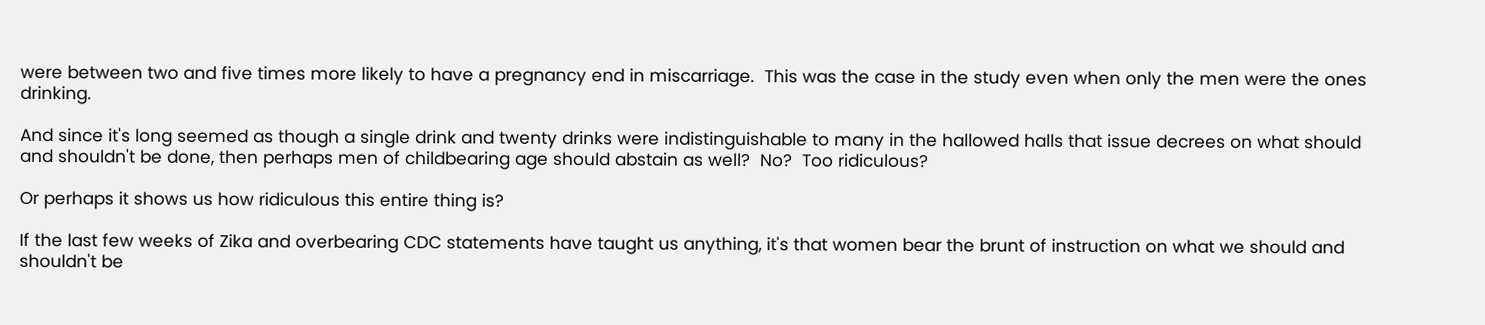were between two and five times more likely to have a pregnancy end in miscarriage.  This was the case in the study even when only the men were the ones drinking.

And since it's long seemed as though a single drink and twenty drinks were indistinguishable to many in the hallowed halls that issue decrees on what should and shouldn't be done, then perhaps men of childbearing age should abstain as well?  No?  Too ridiculous?

Or perhaps it shows us how ridiculous this entire thing is?

If the last few weeks of Zika and overbearing CDC statements have taught us anything, it's that women bear the brunt of instruction on what we should and shouldn't be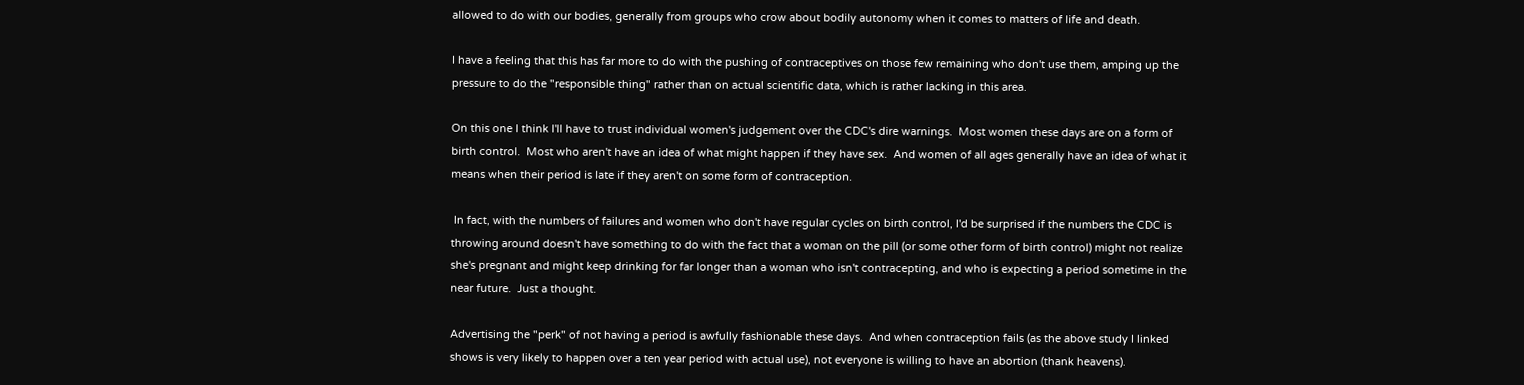allowed to do with our bodies, generally from groups who crow about bodily autonomy when it comes to matters of life and death.

I have a feeling that this has far more to do with the pushing of contraceptives on those few remaining who don't use them, amping up the pressure to do the "responsible thing" rather than on actual scientific data, which is rather lacking in this area.

On this one I think I'll have to trust individual women's judgement over the CDC's dire warnings.  Most women these days are on a form of birth control.  Most who aren't have an idea of what might happen if they have sex.  And women of all ages generally have an idea of what it means when their period is late if they aren't on some form of contraception.

 In fact, with the numbers of failures and women who don't have regular cycles on birth control, I'd be surprised if the numbers the CDC is throwing around doesn't have something to do with the fact that a woman on the pill (or some other form of birth control) might not realize she's pregnant and might keep drinking for far longer than a woman who isn't contracepting, and who is expecting a period sometime in the near future.  Just a thought.

Advertising the "perk" of not having a period is awfully fashionable these days.  And when contraception fails (as the above study I linked shows is very likely to happen over a ten year period with actual use), not everyone is willing to have an abortion (thank heavens).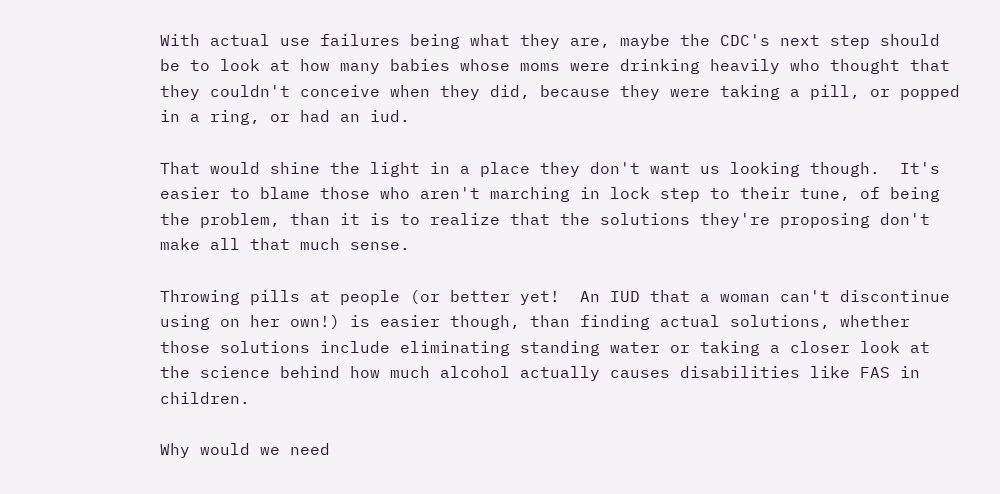With actual use failures being what they are, maybe the CDC's next step should be to look at how many babies whose moms were drinking heavily who thought that they couldn't conceive when they did, because they were taking a pill, or popped in a ring, or had an iud.

That would shine the light in a place they don't want us looking though.  It's easier to blame those who aren't marching in lock step to their tune, of being the problem, than it is to realize that the solutions they're proposing don't make all that much sense.

Throwing pills at people (or better yet!  An IUD that a woman can't discontinue using on her own!) is easier though, than finding actual solutions, whether those solutions include eliminating standing water or taking a closer look at the science behind how much alcohol actually causes disabilities like FAS in children.

Why would we need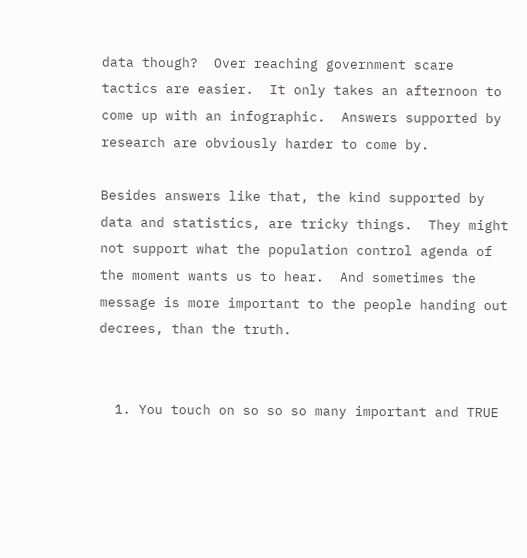data though?  Over reaching government scare tactics are easier.  It only takes an afternoon to come up with an infographic.  Answers supported by research are obviously harder to come by.

Besides answers like that, the kind supported by data and statistics, are tricky things.  They might not support what the population control agenda of the moment wants us to hear.  And sometimes the message is more important to the people handing out decrees, than the truth.


  1. You touch on so so so many important and TRUE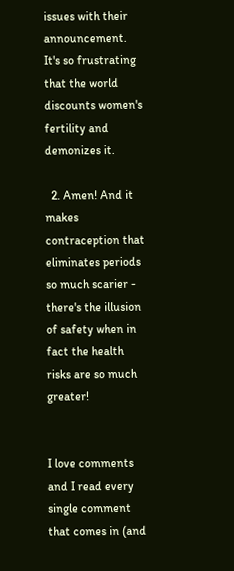issues with their announcement. It's so frustrating that the world discounts women's fertility and demonizes it.

  2. Amen! And it makes contraception that eliminates periods so much scarier - there's the illusion of safety when in fact the health risks are so much greater!


I love comments and I read every single comment that comes in (and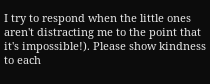I try to respond when the little ones aren't distracting me to the point that it's impossible!). Please show kindness to each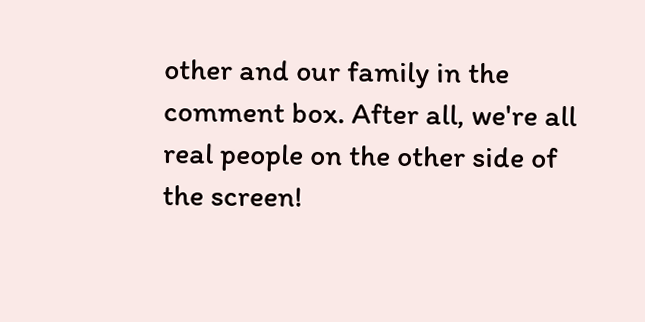other and our family in the comment box. After all, we're all real people on the other side of the screen!